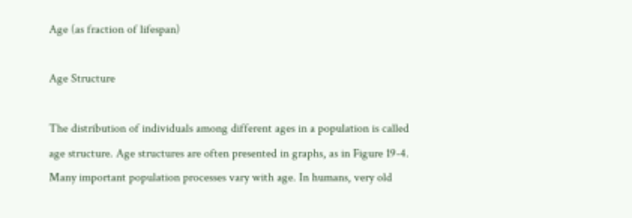Age (as fraction of lifespan)

Age Structure

The distribution of individuals among different ages in a population is called age structure. Age structures are often presented in graphs, as in Figure 19-4. Many important population processes vary with age. In humans, very old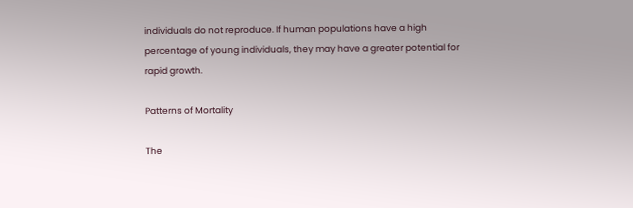individuals do not reproduce. If human populations have a high percentage of young individuals, they may have a greater potential for rapid growth.

Patterns of Mortality

The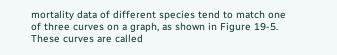mortality data of different species tend to match one of three curves on a graph, as shown in Figure 19-5. These curves are called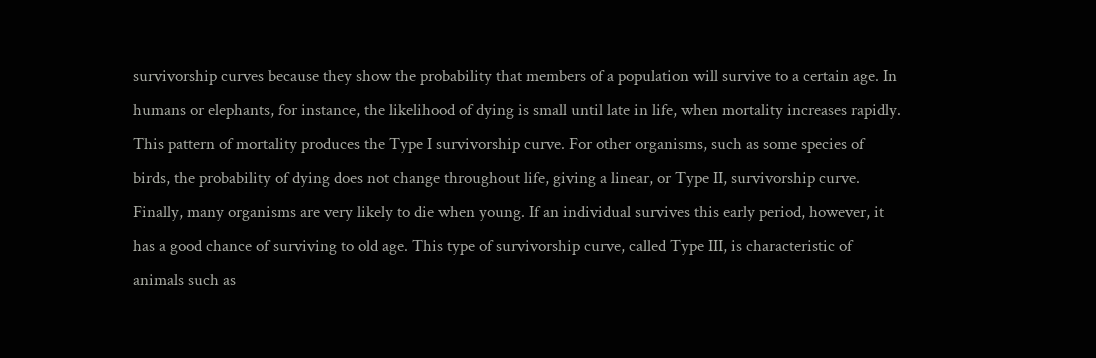survivorship curves because they show the probability that members of a population will survive to a certain age. In humans or elephants, for instance, the likelihood of dying is small until late in life, when mortality increases rapidly. This pattern of mortality produces the Type I survivorship curve. For other organisms, such as some species of birds, the probability of dying does not change throughout life, giving a linear, or Type II, survivorship curve. Finally, many organisms are very likely to die when young. If an individual survives this early period, however, it has a good chance of surviving to old age. This type of survivorship curve, called Type III, is characteristic of animals such as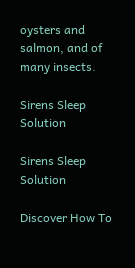oysters and salmon, and of many insects.

Sirens Sleep Solution

Sirens Sleep Solution

Discover How To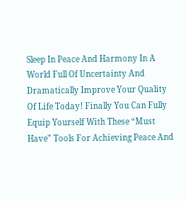Sleep In Peace And Harmony In A World Full Of Uncertainty And Dramatically Improve Your Quality Of Life Today! Finally You Can Fully Equip Yourself With These “Must Have” Tools For Achieving Peace And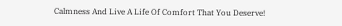Calmness And Live A Life Of Comfort That You Deserve!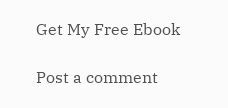Get My Free Ebook

Post a comment